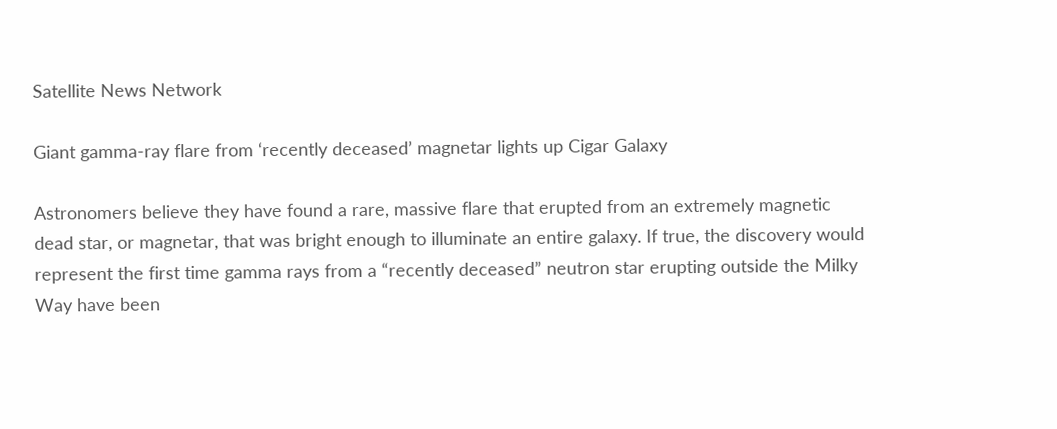Satellite News Network

Giant gamma-ray flare from ‘recently deceased’ magnetar lights up Cigar Galaxy

Astronomers believe they have found a rare, massive flare that erupted from an extremely magnetic dead star, or magnetar, that was bright enough to illuminate an entire galaxy. If true, the discovery would represent the first time gamma rays from a “recently deceased” neutron star erupting outside the Milky Way have been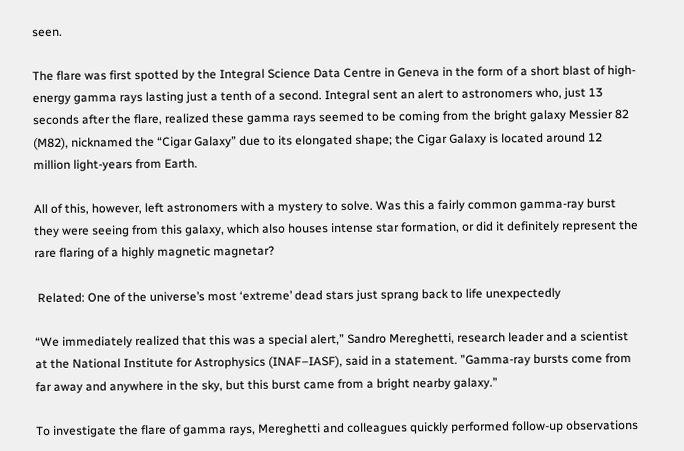seen.

The flare was first spotted by the Integral Science Data Centre in Geneva in the form of a short blast of high-energy gamma rays lasting just a tenth of a second. Integral sent an alert to astronomers who, just 13 seconds after the flare, realized these gamma rays seemed to be coming from the bright galaxy Messier 82 (M82), nicknamed the “Cigar Galaxy” due to its elongated shape; the Cigar Galaxy is located around 12 million light-years from Earth.

All of this, however, left astronomers with a mystery to solve. Was this a fairly common gamma-ray burst they were seeing from this galaxy, which also houses intense star formation, or did it definitely represent the rare flaring of a highly magnetic magnetar?

 Related: One of the universe’s most ‘extreme’ dead stars just sprang back to life unexpectedly

“We immediately realized that this was a special alert,” Sandro Mereghetti, research leader and a scientist at the National Institute for Astrophysics (INAF–IASF), said in a statement. ”Gamma-ray bursts come from far away and anywhere in the sky, but this burst came from a bright nearby galaxy.”

To investigate the flare of gamma rays, Mereghetti and colleagues quickly performed follow-up observations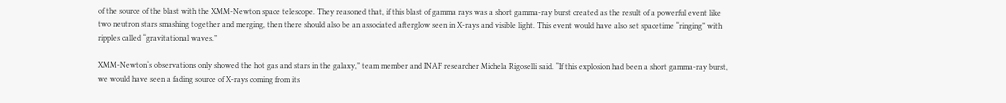of the source of the blast with the XMM-Newton space telescope. They reasoned that, if this blast of gamma rays was a short gamma-ray burst created as the result of a powerful event like two neutron stars smashing together and merging, then there should also be an associated afterglow seen in X-rays and visible light. This event would have also set spacetime “ringing” with ripples called “gravitational waves.”

XMM-Newton‘s observations only showed the hot gas and stars in the galaxy,” team member and INAF researcher Michela Rigoselli said. “If this explosion had been a short gamma-ray burst, we would have seen a fading source of X-rays coming from its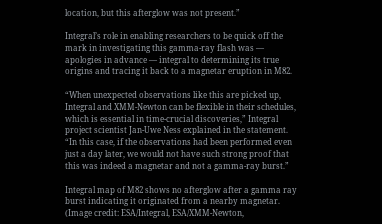location, but this afterglow was not present.”

Integral’s role in enabling researchers to be quick off the mark in investigating this gamma-ray flash was — apologies in advance — integral to determining its true origins and tracing it back to a magnetar eruption in M82.

“When unexpected observations like this are picked up, Integral and XMM-Newton can be flexible in their schedules, which is essential in time-crucial discoveries,” Integral project scientist Jan-Uwe Ness explained in the statement. “In this case, if the observations had been performed even just a day later, we would not have such strong proof that this was indeed a magnetar and not a gamma-ray burst.”

Integral map of M82 shows no afterglow after a gamma ray burst indicating it originated from a nearby magnetar. (Image credit: ESA/Integral, ESA/XMM-Newton,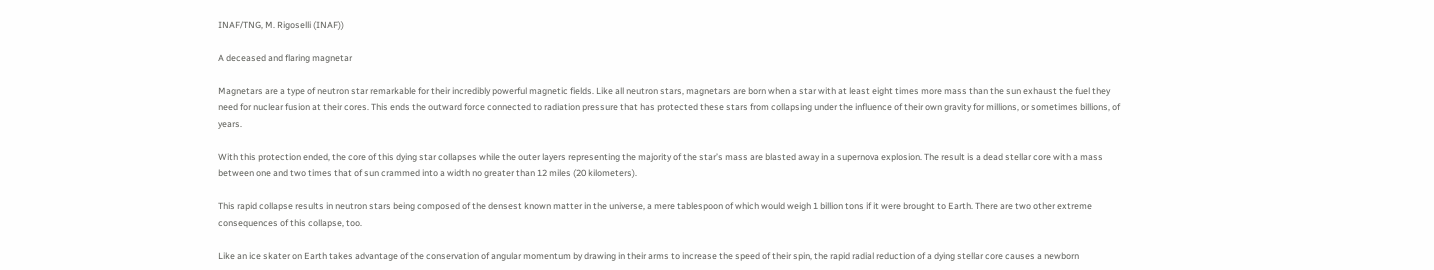INAF/TNG, M. Rigoselli (INAF))

A deceased and flaring magnetar

Magnetars are a type of neutron star remarkable for their incredibly powerful magnetic fields. Like all neutron stars, magnetars are born when a star with at least eight times more mass than the sun exhaust the fuel they need for nuclear fusion at their cores. This ends the outward force connected to radiation pressure that has protected these stars from collapsing under the influence of their own gravity for millions, or sometimes billions, of years.

With this protection ended, the core of this dying star collapses while the outer layers representing the majority of the star’s mass are blasted away in a supernova explosion. The result is a dead stellar core with a mass between one and two times that of sun crammed into a width no greater than 12 miles (20 kilometers).

This rapid collapse results in neutron stars being composed of the densest known matter in the universe, a mere tablespoon of which would weigh 1 billion tons if it were brought to Earth. There are two other extreme consequences of this collapse, too.

Like an ice skater on Earth takes advantage of the conservation of angular momentum by drawing in their arms to increase the speed of their spin, the rapid radial reduction of a dying stellar core causes a newborn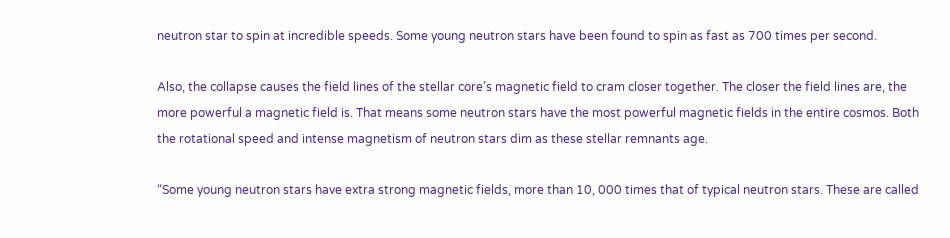neutron star to spin at incredible speeds. Some young neutron stars have been found to spin as fast as 700 times per second.

Also, the collapse causes the field lines of the stellar core’s magnetic field to cram closer together. The closer the field lines are, the more powerful a magnetic field is. That means some neutron stars have the most powerful magnetic fields in the entire cosmos. Both the rotational speed and intense magnetism of neutron stars dim as these stellar remnants age.

“Some young neutron stars have extra strong magnetic fields, more than 10, 000 times that of typical neutron stars. These are called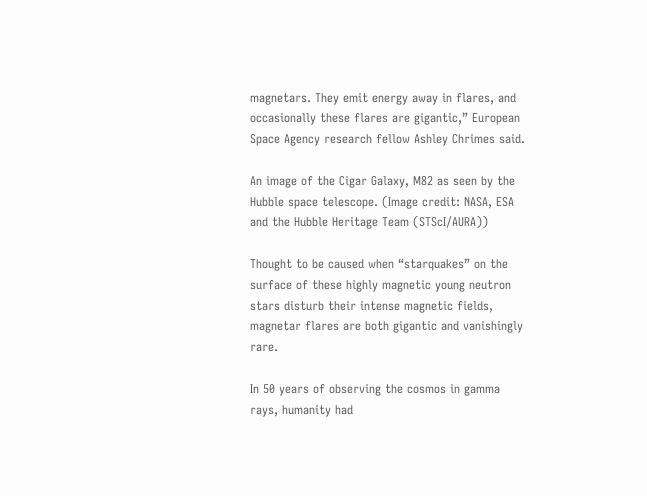magnetars. They emit energy away in flares, and occasionally these flares are gigantic,” European Space Agency research fellow Ashley Chrimes said.

An image of the Cigar Galaxy, M82 as seen by the Hubble space telescope. (Image credit: NASA, ESA and the Hubble Heritage Team (STScI/AURA))

Thought to be caused when “starquakes” on the surface of these highly magnetic young neutron stars disturb their intense magnetic fields, magnetar flares are both gigantic and vanishingly rare.

In 50 years of observing the cosmos in gamma rays, humanity had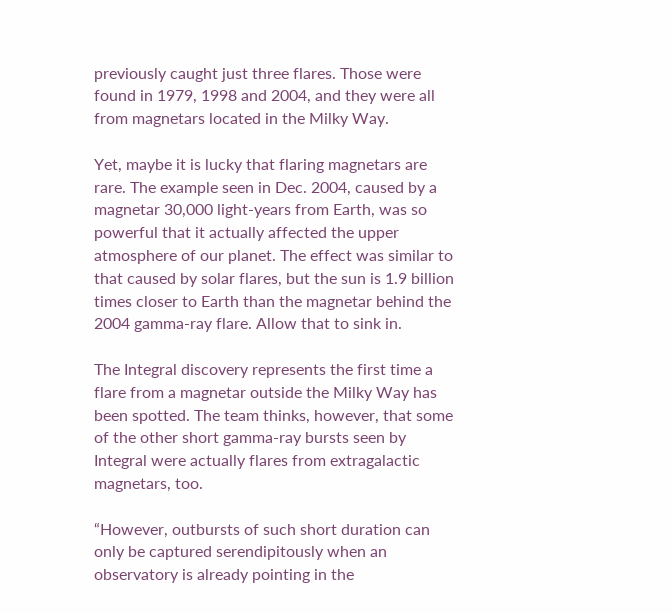previously caught just three flares. Those were found in 1979, 1998 and 2004, and they were all from magnetars located in the Milky Way.

Yet, maybe it is lucky that flaring magnetars are rare. The example seen in Dec. 2004, caused by a magnetar 30,000 light-years from Earth, was so powerful that it actually affected the upper atmosphere of our planet. The effect was similar to that caused by solar flares, but the sun is 1.9 billion times closer to Earth than the magnetar behind the 2004 gamma-ray flare. Allow that to sink in.

The Integral discovery represents the first time a flare from a magnetar outside the Milky Way has been spotted. The team thinks, however, that some of the other short gamma-ray bursts seen by Integral were actually flares from extragalactic magnetars, too.

“However, outbursts of such short duration can only be captured serendipitously when an observatory is already pointing in the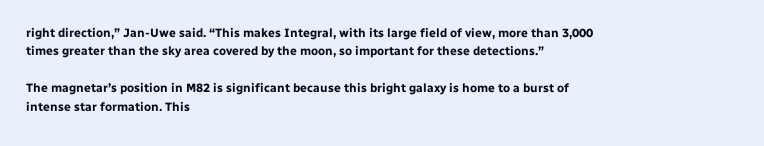right direction,” Jan-Uwe said. “This makes Integral, with its large field of view, more than 3,000 times greater than the sky area covered by the moon, so important for these detections.”

The magnetar’s position in M82 is significant because this bright galaxy is home to a burst of intense star formation. This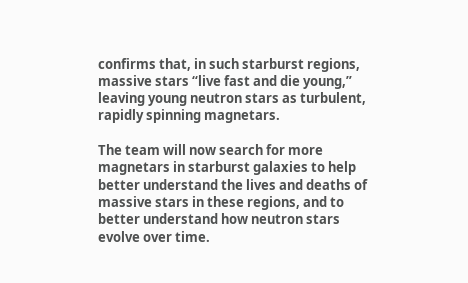confirms that, in such starburst regions, massive stars “live fast and die young,” leaving young neutron stars as turbulent, rapidly spinning magnetars.

The team will now search for more magnetars in starburst galaxies to help better understand the lives and deaths of massive stars in these regions, and to better understand how neutron stars evolve over time.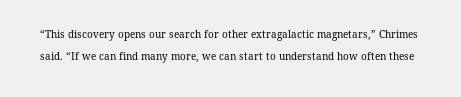“This discovery opens our search for other extragalactic magnetars,” Chrimes said. “If we can find many more, we can start to understand how often these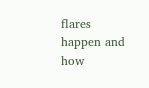flares happen and how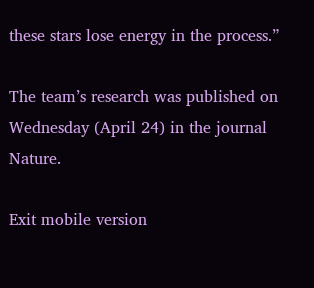these stars lose energy in the process.”

The team’s research was published on Wednesday (April 24) in the journal Nature.

Exit mobile version